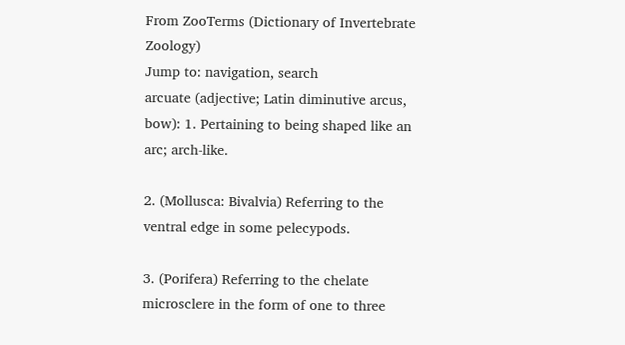From ZooTerms (Dictionary of Invertebrate Zoology)
Jump to: navigation, search
arcuate (adjective; Latin diminutive arcus, bow): 1. Pertaining to being shaped like an arc; arch-like.

2. (Mollusca: Bivalvia) Referring to the ventral edge in some pelecypods.

3. (Porifera) Referring to the chelate microsclere in the form of one to three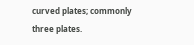curved plates; commonly three plates.